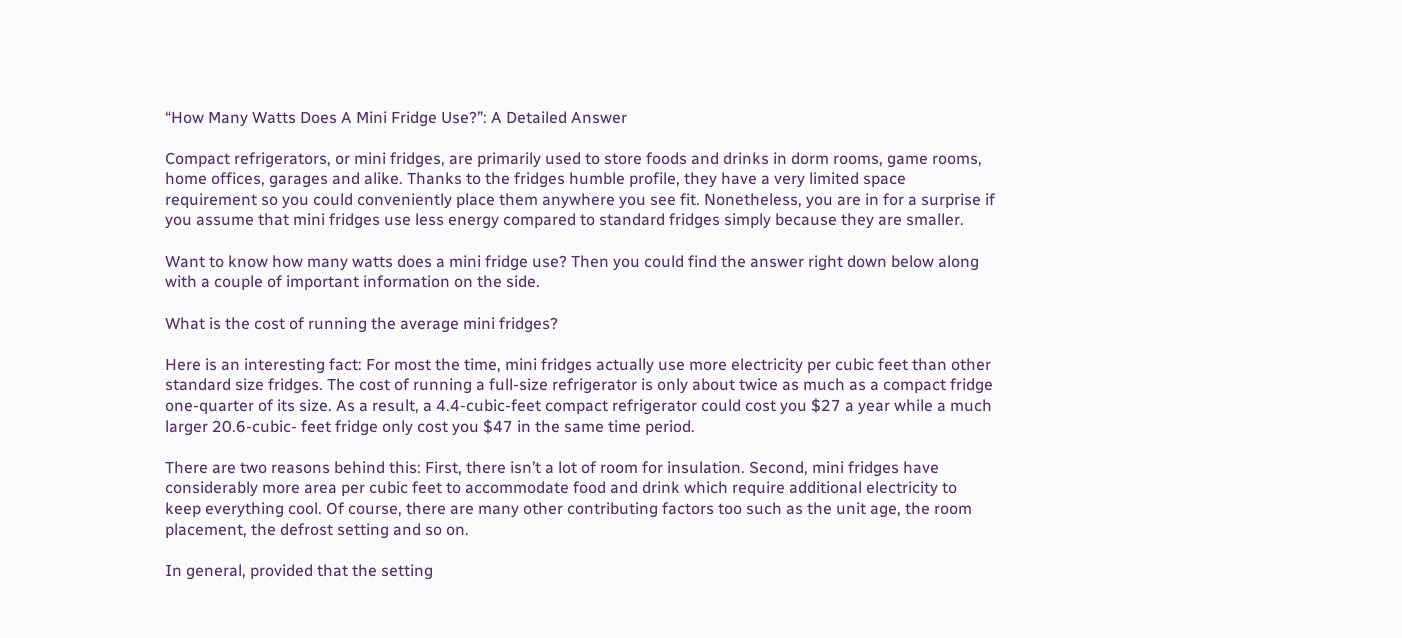“How Many Watts Does A Mini Fridge Use?”: A Detailed Answer

Compact refrigerators, or mini fridges, are primarily used to store foods and drinks in dorm rooms, game rooms, home offices, garages and alike. Thanks to the fridges humble profile, they have a very limited space requirement so you could conveniently place them anywhere you see fit. Nonetheless, you are in for a surprise if you assume that mini fridges use less energy compared to standard fridges simply because they are smaller.

Want to know how many watts does a mini fridge use? Then you could find the answer right down below along with a couple of important information on the side.

What is the cost of running the average mini fridges?

Here is an interesting fact: For most the time, mini fridges actually use more electricity per cubic feet than other standard size fridges. The cost of running a full-size refrigerator is only about twice as much as a compact fridge one-quarter of its size. As a result, a 4.4-cubic-feet compact refrigerator could cost you $27 a year while a much larger 20.6-cubic- feet fridge only cost you $47 in the same time period.

There are two reasons behind this: First, there isn’t a lot of room for insulation. Second, mini fridges have considerably more area per cubic feet to accommodate food and drink which require additional electricity to keep everything cool. Of course, there are many other contributing factors too such as the unit age, the room placement, the defrost setting and so on.

In general, provided that the setting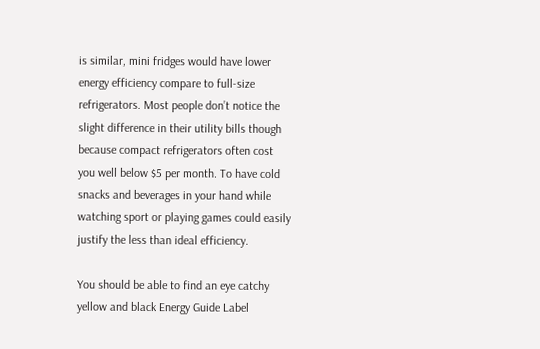is similar, mini fridges would have lower energy efficiency compare to full-size refrigerators. Most people don’t notice the slight difference in their utility bills though because compact refrigerators often cost you well below $5 per month. To have cold snacks and beverages in your hand while watching sport or playing games could easily justify the less than ideal efficiency.

You should be able to find an eye catchy yellow and black Energy Guide Label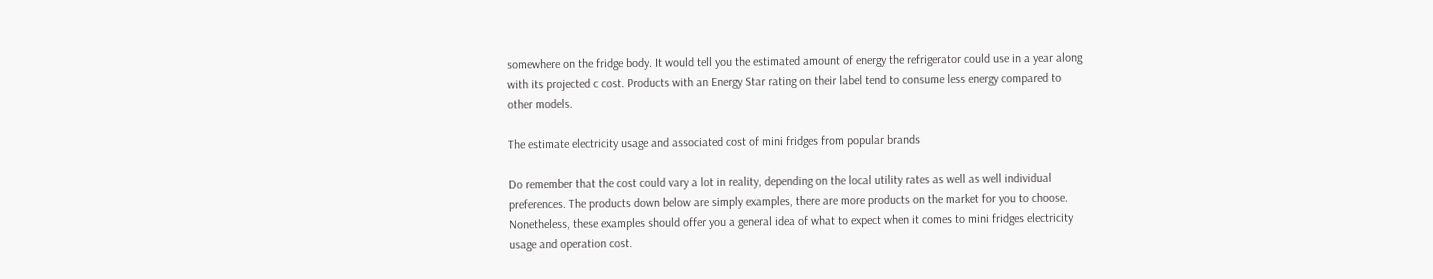somewhere on the fridge body. It would tell you the estimated amount of energy the refrigerator could use in a year along with its projected c cost. Products with an Energy Star rating on their label tend to consume less energy compared to other models.

The estimate electricity usage and associated cost of mini fridges from popular brands

Do remember that the cost could vary a lot in reality, depending on the local utility rates as well as well individual preferences. The products down below are simply examples, there are more products on the market for you to choose. Nonetheless, these examples should offer you a general idea of what to expect when it comes to mini fridges electricity usage and operation cost.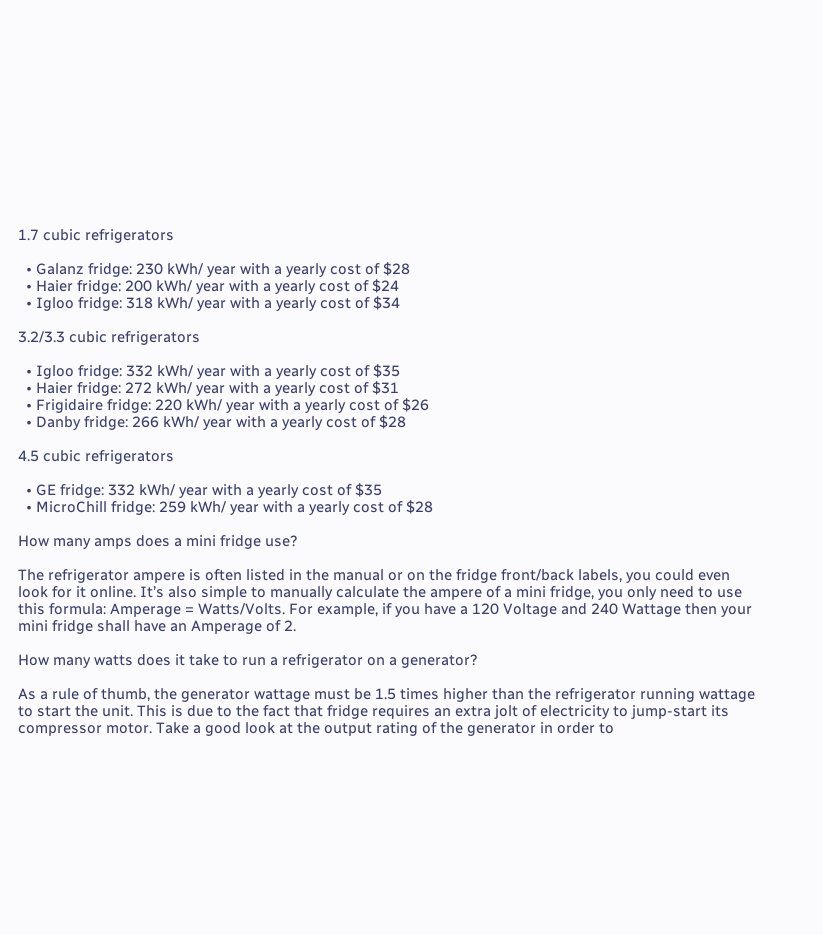1.7 cubic refrigerators

  • Galanz fridge: 230 kWh/ year with a yearly cost of $28
  • Haier fridge: 200 kWh/ year with a yearly cost of $24
  • Igloo fridge: 318 kWh/ year with a yearly cost of $34

3.2/3.3 cubic refrigerators

  • Igloo fridge: 332 kWh/ year with a yearly cost of $35
  • Haier fridge: 272 kWh/ year with a yearly cost of $31
  • Frigidaire fridge: 220 kWh/ year with a yearly cost of $26
  • Danby fridge: 266 kWh/ year with a yearly cost of $28

4.5 cubic refrigerators

  • GE fridge: 332 kWh/ year with a yearly cost of $35
  • MicroChill fridge: 259 kWh/ year with a yearly cost of $28

How many amps does a mini fridge use?

The refrigerator ampere is often listed in the manual or on the fridge front/back labels, you could even look for it online. It’s also simple to manually calculate the ampere of a mini fridge, you only need to use this formula: Amperage = Watts/Volts. For example, if you have a 120 Voltage and 240 Wattage then your mini fridge shall have an Amperage of 2.

How many watts does it take to run a refrigerator on a generator?

As a rule of thumb, the generator wattage must be 1.5 times higher than the refrigerator running wattage to start the unit. This is due to the fact that fridge requires an extra jolt of electricity to jump-start its compressor motor. Take a good look at the output rating of the generator in order to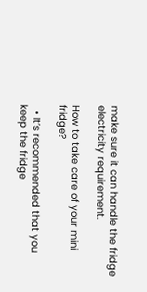make sure it can handle the fridge electricity requirement.

How to take care of your mini fridge?

  • It’s recommended that you keep the fridge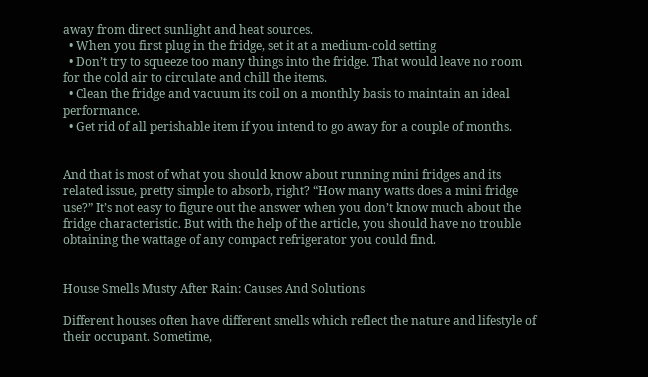away from direct sunlight and heat sources.
  • When you first plug in the fridge, set it at a medium-cold setting
  • Don’t try to squeeze too many things into the fridge. That would leave no room for the cold air to circulate and chill the items.
  • Clean the fridge and vacuum its coil on a monthly basis to maintain an ideal performance.
  • Get rid of all perishable item if you intend to go away for a couple of months.


And that is most of what you should know about running mini fridges and its related issue, pretty simple to absorb, right? “How many watts does a mini fridge use?” It’s not easy to figure out the answer when you don’t know much about the fridge characteristic. But with the help of the article, you should have no trouble obtaining the wattage of any compact refrigerator you could find.


House Smells Musty After Rain: Causes And Solutions

Different houses often have different smells which reflect the nature and lifestyle of their occupant. Sometime,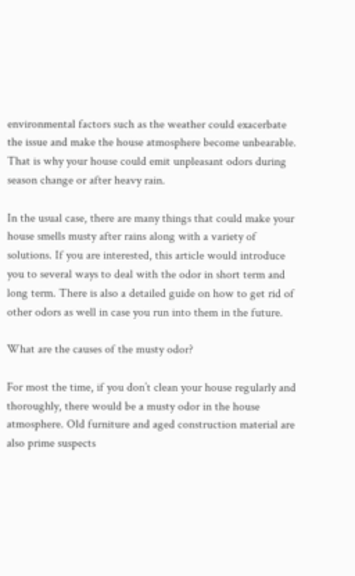environmental factors such as the weather could exacerbate the issue and make the house atmosphere become unbearable. That is why your house could emit unpleasant odors during season change or after heavy rain.

In the usual case, there are many things that could make your house smells musty after rains along with a variety of solutions. If you are interested, this article would introduce you to several ways to deal with the odor in short term and long term. There is also a detailed guide on how to get rid of other odors as well in case you run into them in the future.

What are the causes of the musty odor?

For most the time, if you don’t clean your house regularly and thoroughly, there would be a musty odor in the house atmosphere. Old furniture and aged construction material are also prime suspects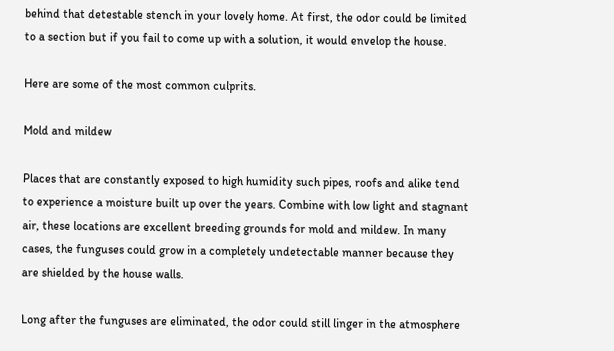behind that detestable stench in your lovely home. At first, the odor could be limited to a section but if you fail to come up with a solution, it would envelop the house.

Here are some of the most common culprits.

Mold and mildew

Places that are constantly exposed to high humidity such pipes, roofs and alike tend to experience a moisture built up over the years. Combine with low light and stagnant air, these locations are excellent breeding grounds for mold and mildew. In many cases, the funguses could grow in a completely undetectable manner because they are shielded by the house walls.

Long after the funguses are eliminated, the odor could still linger in the atmosphere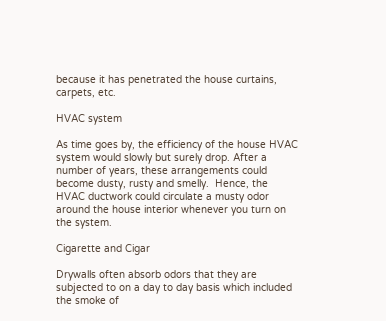because it has penetrated the house curtains, carpets, etc.

HVAC system

As time goes by, the efficiency of the house HVAC system would slowly but surely drop. After a number of years, these arrangements could become dusty, rusty and smelly.  Hence, the HVAC ductwork could circulate a musty odor around the house interior whenever you turn on the system.

Cigarette and Cigar

Drywalls often absorb odors that they are subjected to on a day to day basis which included the smoke of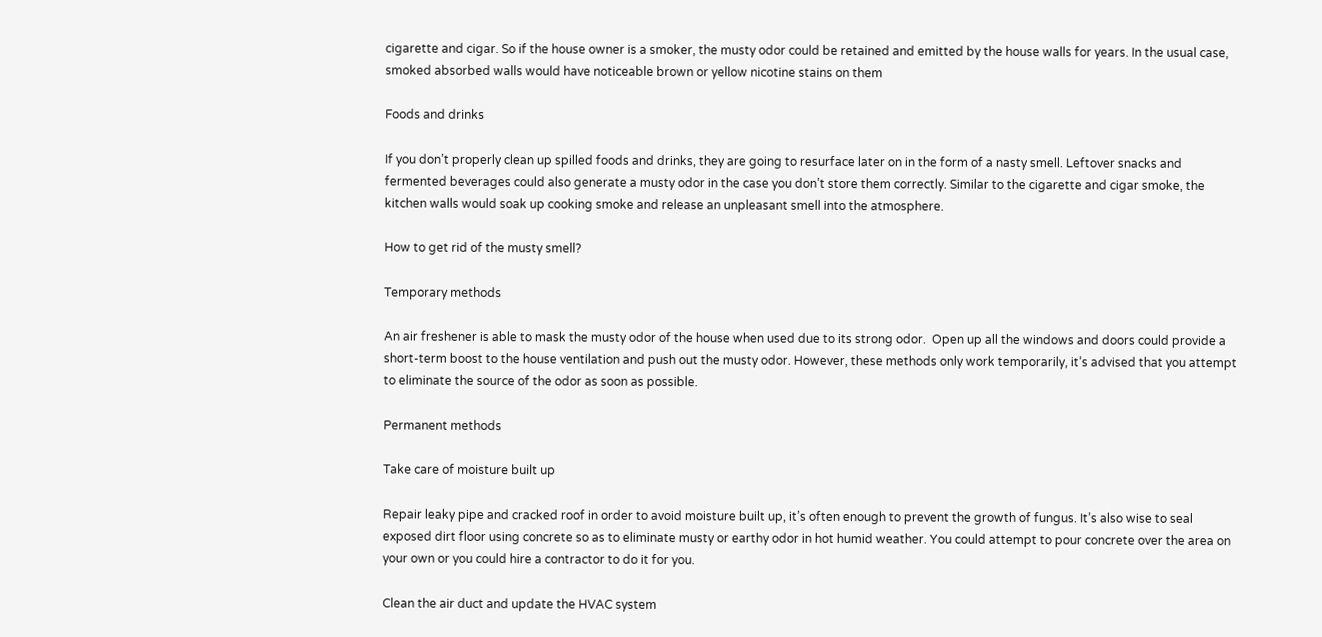cigarette and cigar. So if the house owner is a smoker, the musty odor could be retained and emitted by the house walls for years. In the usual case, smoked absorbed walls would have noticeable brown or yellow nicotine stains on them

Foods and drinks

If you don’t properly clean up spilled foods and drinks, they are going to resurface later on in the form of a nasty smell. Leftover snacks and fermented beverages could also generate a musty odor in the case you don’t store them correctly. Similar to the cigarette and cigar smoke, the kitchen walls would soak up cooking smoke and release an unpleasant smell into the atmosphere.

How to get rid of the musty smell?

Temporary methods

An air freshener is able to mask the musty odor of the house when used due to its strong odor.  Open up all the windows and doors could provide a short-term boost to the house ventilation and push out the musty odor. However, these methods only work temporarily, it’s advised that you attempt to eliminate the source of the odor as soon as possible.

Permanent methods

Take care of moisture built up

Repair leaky pipe and cracked roof in order to avoid moisture built up, it’s often enough to prevent the growth of fungus. It’s also wise to seal exposed dirt floor using concrete so as to eliminate musty or earthy odor in hot humid weather. You could attempt to pour concrete over the area on your own or you could hire a contractor to do it for you.

Clean the air duct and update the HVAC system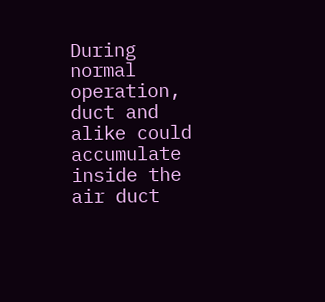During normal operation, duct and alike could accumulate inside the air duct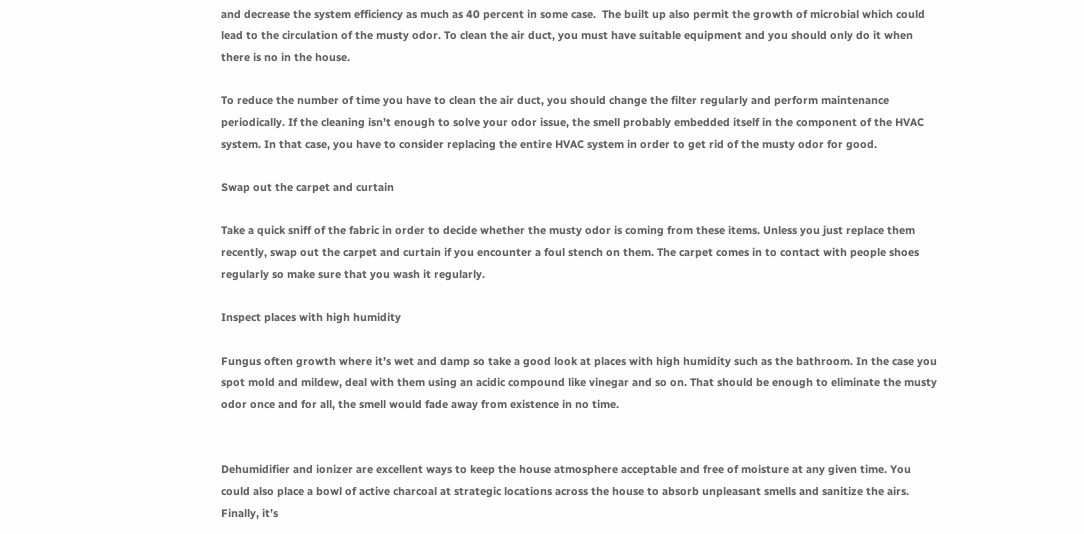and decrease the system efficiency as much as 40 percent in some case.  The built up also permit the growth of microbial which could lead to the circulation of the musty odor. To clean the air duct, you must have suitable equipment and you should only do it when there is no in the house.

To reduce the number of time you have to clean the air duct, you should change the filter regularly and perform maintenance periodically. If the cleaning isn’t enough to solve your odor issue, the smell probably embedded itself in the component of the HVAC system. In that case, you have to consider replacing the entire HVAC system in order to get rid of the musty odor for good.

Swap out the carpet and curtain

Take a quick sniff of the fabric in order to decide whether the musty odor is coming from these items. Unless you just replace them recently, swap out the carpet and curtain if you encounter a foul stench on them. The carpet comes in to contact with people shoes regularly so make sure that you wash it regularly.

Inspect places with high humidity

Fungus often growth where it’s wet and damp so take a good look at places with high humidity such as the bathroom. In the case you spot mold and mildew, deal with them using an acidic compound like vinegar and so on. That should be enough to eliminate the musty odor once and for all, the smell would fade away from existence in no time.


Dehumidifier and ionizer are excellent ways to keep the house atmosphere acceptable and free of moisture at any given time. You could also place a bowl of active charcoal at strategic locations across the house to absorb unpleasant smells and sanitize the airs. Finally, it’s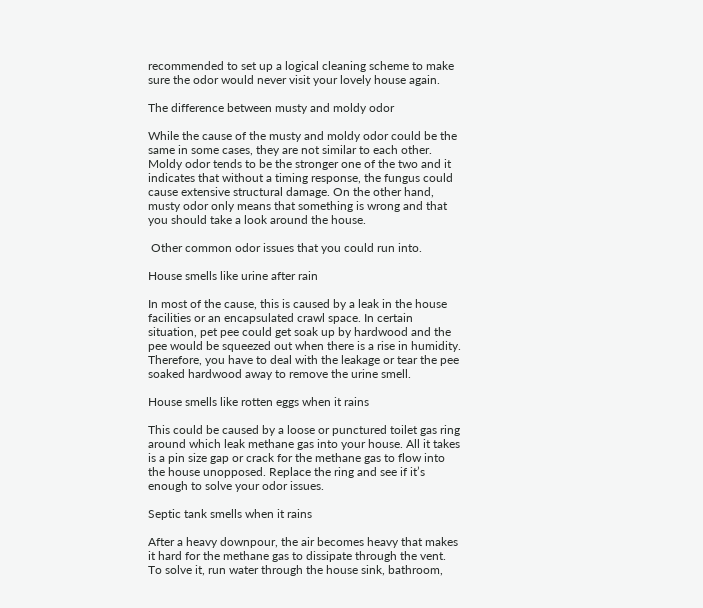recommended to set up a logical cleaning scheme to make sure the odor would never visit your lovely house again.

The difference between musty and moldy odor

While the cause of the musty and moldy odor could be the same in some cases, they are not similar to each other.  Moldy odor tends to be the stronger one of the two and it indicates that without a timing response, the fungus could cause extensive structural damage. On the other hand, musty odor only means that something is wrong and that you should take a look around the house.

 Other common odor issues that you could run into.

House smells like urine after rain

In most of the cause, this is caused by a leak in the house facilities or an encapsulated crawl space. In certain situation, pet pee could get soak up by hardwood and the pee would be squeezed out when there is a rise in humidity. Therefore, you have to deal with the leakage or tear the pee soaked hardwood away to remove the urine smell.

House smells like rotten eggs when it rains

This could be caused by a loose or punctured toilet gas ring around which leak methane gas into your house. All it takes is a pin size gap or crack for the methane gas to flow into the house unopposed. Replace the ring and see if it’s enough to solve your odor issues.

Septic tank smells when it rains

After a heavy downpour, the air becomes heavy that makes it hard for the methane gas to dissipate through the vent. To solve it, run water through the house sink, bathroom,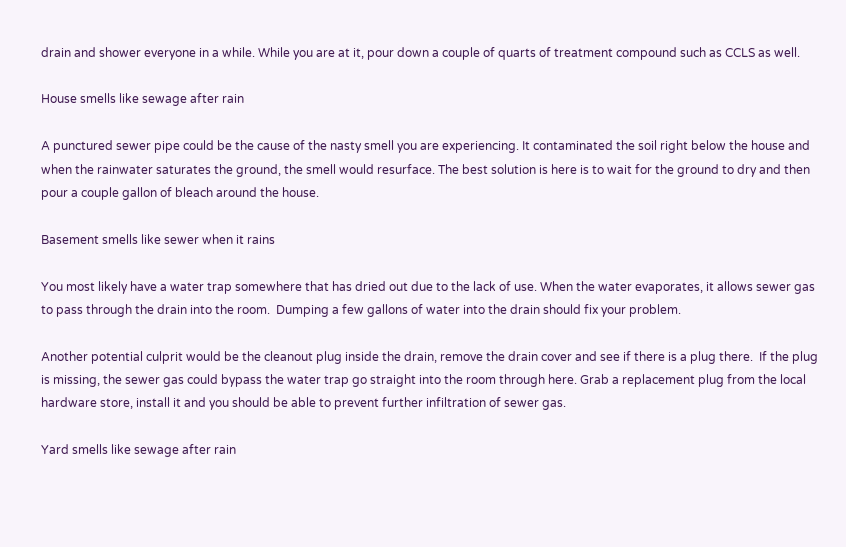drain and shower everyone in a while. While you are at it, pour down a couple of quarts of treatment compound such as CCLS as well.

House smells like sewage after rain

A punctured sewer pipe could be the cause of the nasty smell you are experiencing. It contaminated the soil right below the house and when the rainwater saturates the ground, the smell would resurface. The best solution is here is to wait for the ground to dry and then pour a couple gallon of bleach around the house.

Basement smells like sewer when it rains

You most likely have a water trap somewhere that has dried out due to the lack of use. When the water evaporates, it allows sewer gas to pass through the drain into the room.  Dumping a few gallons of water into the drain should fix your problem.

Another potential culprit would be the cleanout plug inside the drain, remove the drain cover and see if there is a plug there.  If the plug is missing, the sewer gas could bypass the water trap go straight into the room through here. Grab a replacement plug from the local hardware store, install it and you should be able to prevent further infiltration of sewer gas.

Yard smells like sewage after rain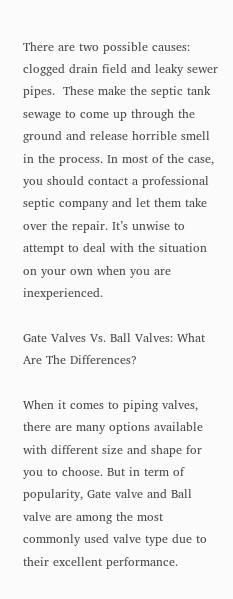There are two possible causes: clogged drain field and leaky sewer pipes.  These make the septic tank sewage to come up through the ground and release horrible smell in the process. In most of the case, you should contact a professional septic company and let them take over the repair. It’s unwise to attempt to deal with the situation on your own when you are inexperienced.

Gate Valves Vs. Ball Valves: What Are The Differences?

When it comes to piping valves, there are many options available with different size and shape for you to choose. But in term of popularity, Gate valve and Ball valve are among the most commonly used valve type due to their excellent performance.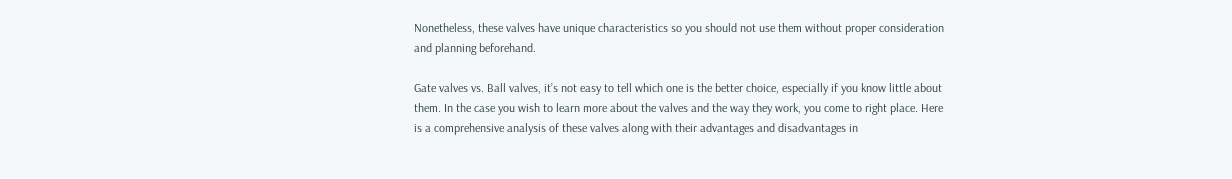Nonetheless, these valves have unique characteristics so you should not use them without proper consideration and planning beforehand.

Gate valves vs. Ball valves, it’s not easy to tell which one is the better choice, especially if you know little about them. In the case you wish to learn more about the valves and the way they work, you come to right place. Here is a comprehensive analysis of these valves along with their advantages and disadvantages in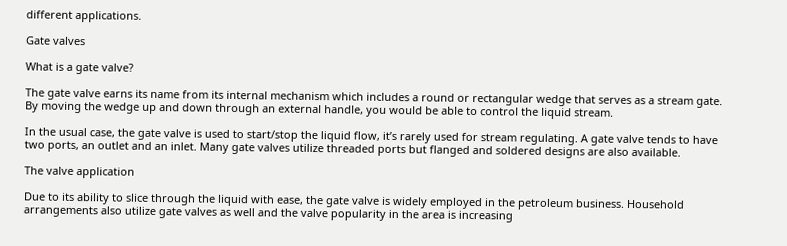different applications.

Gate valves

What is a gate valve?

The gate valve earns its name from its internal mechanism which includes a round or rectangular wedge that serves as a stream gate. By moving the wedge up and down through an external handle, you would be able to control the liquid stream.

In the usual case, the gate valve is used to start/stop the liquid flow, it’s rarely used for stream regulating. A gate valve tends to have two ports, an outlet and an inlet. Many gate valves utilize threaded ports but flanged and soldered designs are also available.

The valve application

Due to its ability to slice through the liquid with ease, the gate valve is widely employed in the petroleum business. Household arrangements also utilize gate valves as well and the valve popularity in the area is increasing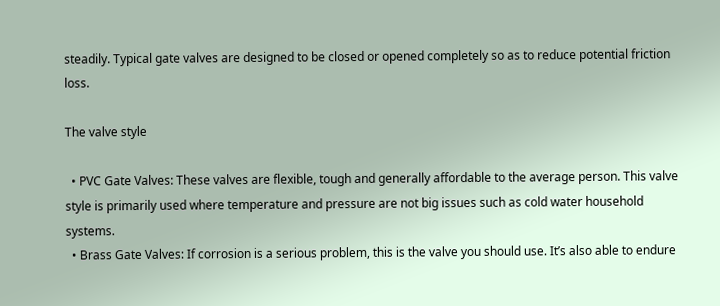steadily. Typical gate valves are designed to be closed or opened completely so as to reduce potential friction loss.

The valve style

  • PVC Gate Valves: These valves are flexible, tough and generally affordable to the average person. This valve style is primarily used where temperature and pressure are not big issues such as cold water household systems.
  • Brass Gate Valves: If corrosion is a serious problem, this is the valve you should use. It’s also able to endure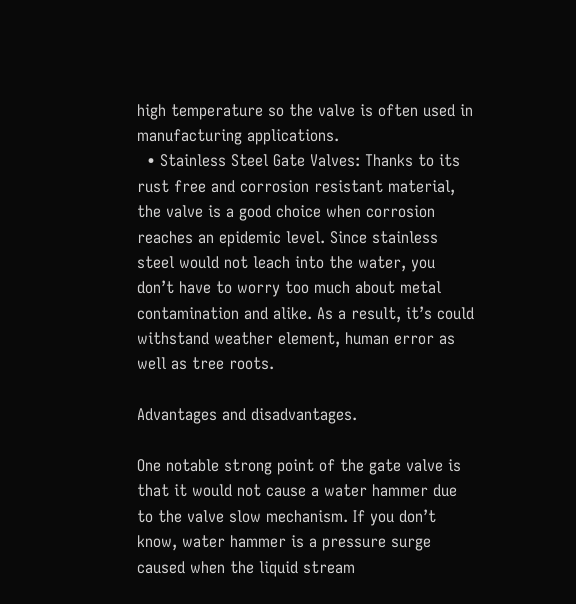high temperature so the valve is often used in manufacturing applications.
  • Stainless Steel Gate Valves: Thanks to its rust free and corrosion resistant material, the valve is a good choice when corrosion reaches an epidemic level. Since stainless steel would not leach into the water, you don’t have to worry too much about metal contamination and alike. As a result, it’s could withstand weather element, human error as well as tree roots.

Advantages and disadvantages.

One notable strong point of the gate valve is that it would not cause a water hammer due to the valve slow mechanism. If you don’t know, water hammer is a pressure surge caused when the liquid stream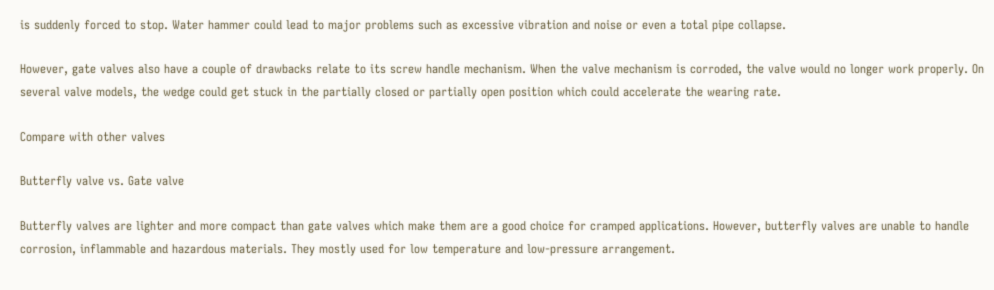is suddenly forced to stop. Water hammer could lead to major problems such as excessive vibration and noise or even a total pipe collapse.

However, gate valves also have a couple of drawbacks relate to its screw handle mechanism. When the valve mechanism is corroded, the valve would no longer work properly. On several valve models, the wedge could get stuck in the partially closed or partially open position which could accelerate the wearing rate.

Compare with other valves

Butterfly valve vs. Gate valve

Butterfly valves are lighter and more compact than gate valves which make them are a good choice for cramped applications. However, butterfly valves are unable to handle corrosion, inflammable and hazardous materials. They mostly used for low temperature and low-pressure arrangement.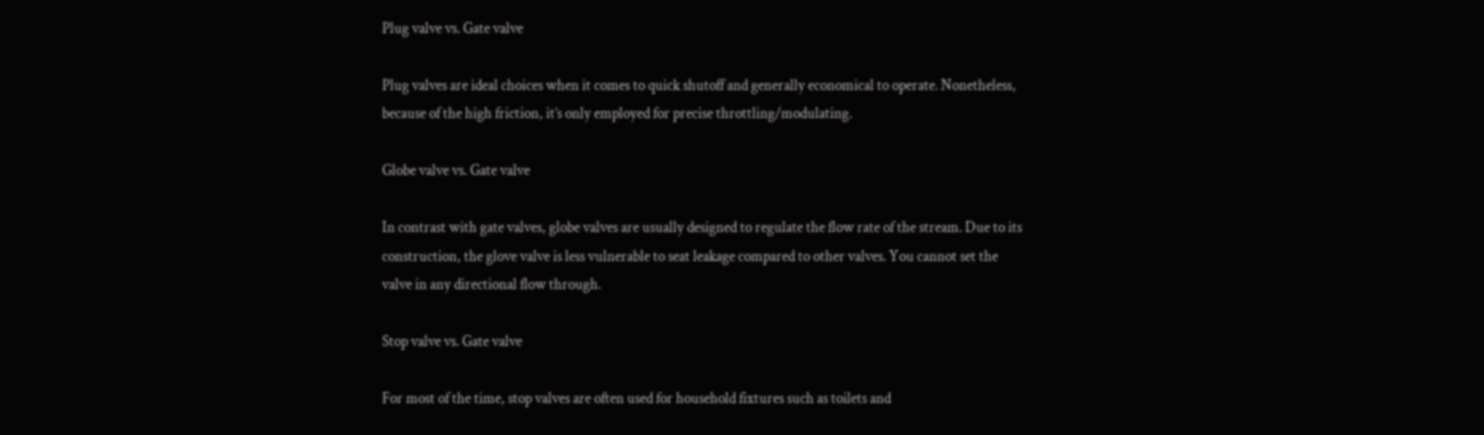Plug valve vs. Gate valve

Plug valves are ideal choices when it comes to quick shutoff and generally economical to operate. Nonetheless, because of the high friction, it’s only employed for precise throttling/modulating.

Globe valve vs. Gate valve

In contrast with gate valves, globe valves are usually designed to regulate the flow rate of the stream. Due to its construction, the glove valve is less vulnerable to seat leakage compared to other valves. You cannot set the valve in any directional flow through.

Stop valve vs. Gate valve

For most of the time, stop valves are often used for household fixtures such as toilets and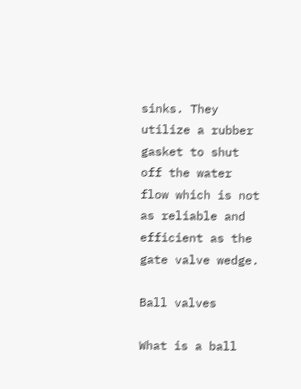sinks. They utilize a rubber gasket to shut off the water flow which is not as reliable and efficient as the gate valve wedge.

Ball valves

What is a ball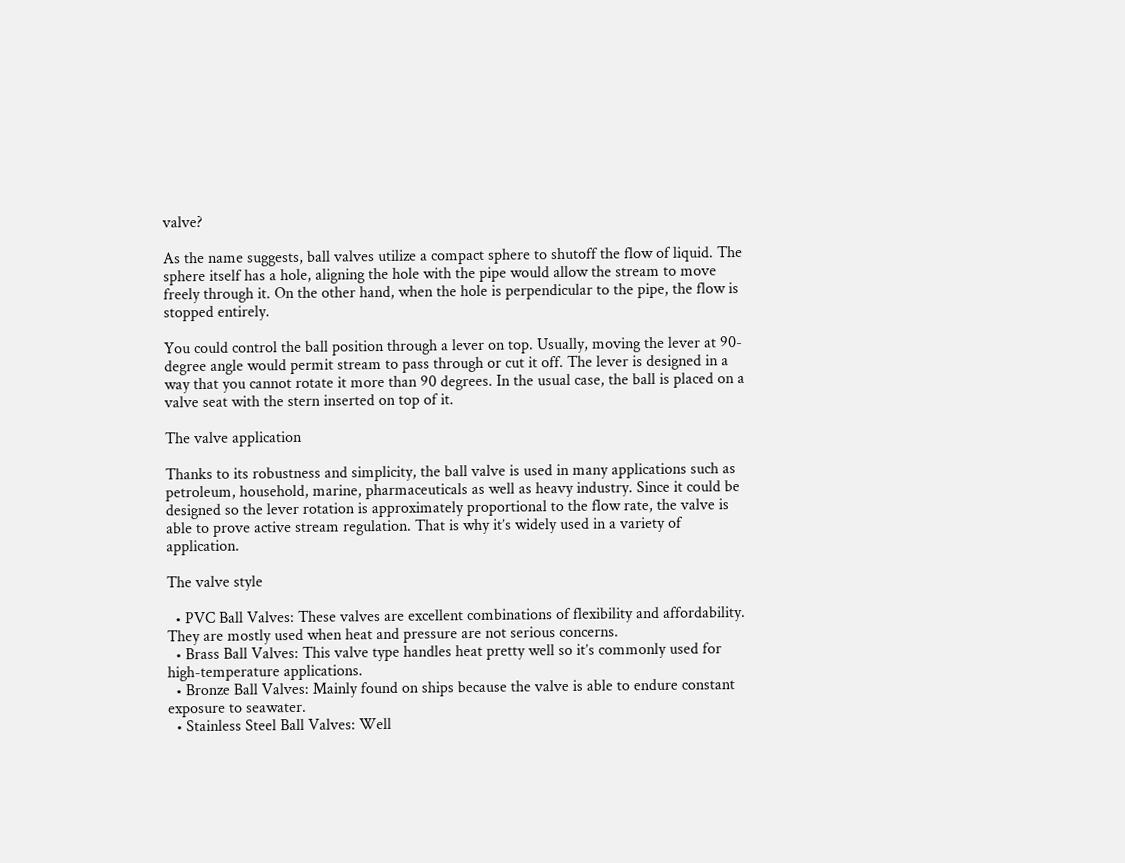valve?

As the name suggests, ball valves utilize a compact sphere to shutoff the flow of liquid. The sphere itself has a hole, aligning the hole with the pipe would allow the stream to move freely through it. On the other hand, when the hole is perpendicular to the pipe, the flow is stopped entirely.

You could control the ball position through a lever on top. Usually, moving the lever at 90-degree angle would permit stream to pass through or cut it off. The lever is designed in a way that you cannot rotate it more than 90 degrees. In the usual case, the ball is placed on a valve seat with the stern inserted on top of it.

The valve application

Thanks to its robustness and simplicity, the ball valve is used in many applications such as petroleum, household, marine, pharmaceuticals as well as heavy industry. Since it could be designed so the lever rotation is approximately proportional to the flow rate, the valve is able to prove active stream regulation. That is why it’s widely used in a variety of application.

The valve style

  • PVC Ball Valves: These valves are excellent combinations of flexibility and affordability. They are mostly used when heat and pressure are not serious concerns.
  • Brass Ball Valves: This valve type handles heat pretty well so it’s commonly used for high-temperature applications.
  • Bronze Ball Valves: Mainly found on ships because the valve is able to endure constant exposure to seawater.
  • Stainless Steel Ball Valves: Well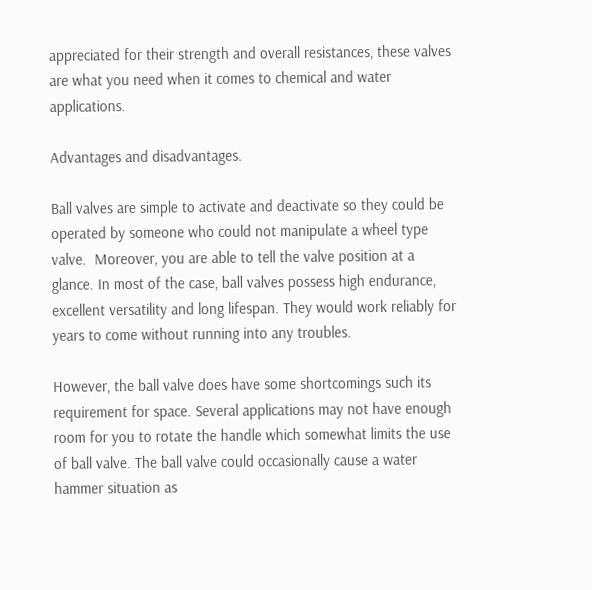appreciated for their strength and overall resistances, these valves are what you need when it comes to chemical and water applications.

Advantages and disadvantages.

Ball valves are simple to activate and deactivate so they could be operated by someone who could not manipulate a wheel type valve.  Moreover, you are able to tell the valve position at a glance. In most of the case, ball valves possess high endurance, excellent versatility and long lifespan. They would work reliably for years to come without running into any troubles.

However, the ball valve does have some shortcomings such its requirement for space. Several applications may not have enough room for you to rotate the handle which somewhat limits the use of ball valve. The ball valve could occasionally cause a water hammer situation as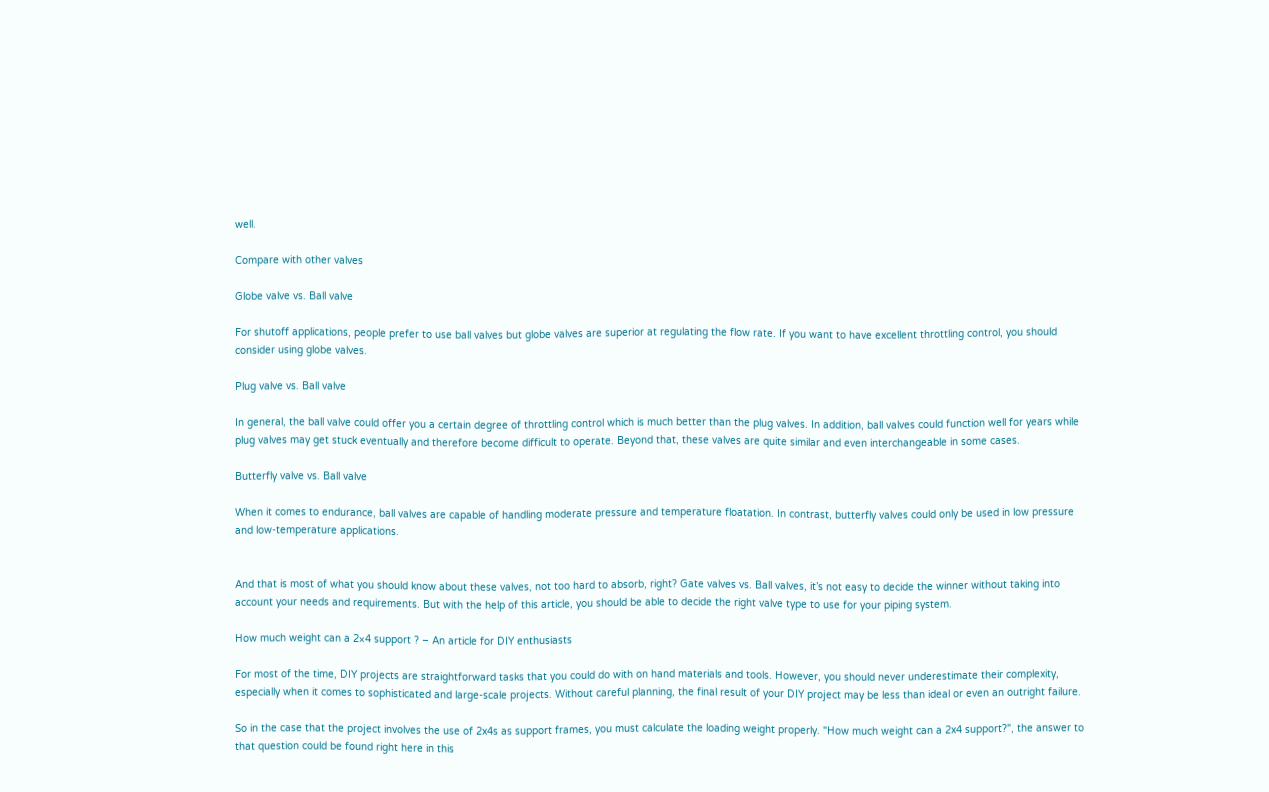well.

Compare with other valves

Globe valve vs. Ball valve

For shutoff applications, people prefer to use ball valves but globe valves are superior at regulating the flow rate. If you want to have excellent throttling control, you should consider using globe valves.

Plug valve vs. Ball valve

In general, the ball valve could offer you a certain degree of throttling control which is much better than the plug valves. In addition, ball valves could function well for years while plug valves may get stuck eventually and therefore become difficult to operate. Beyond that, these valves are quite similar and even interchangeable in some cases.

Butterfly valve vs. Ball valve

When it comes to endurance, ball valves are capable of handling moderate pressure and temperature floatation. In contrast, butterfly valves could only be used in low pressure and low-temperature applications.


And that is most of what you should know about these valves, not too hard to absorb, right? Gate valves vs. Ball valves, it’s not easy to decide the winner without taking into account your needs and requirements. But with the help of this article, you should be able to decide the right valve type to use for your piping system.

How much weight can a 2×4 support ? – An article for DIY enthusiasts

For most of the time, DIY projects are straightforward tasks that you could do with on hand materials and tools. However, you should never underestimate their complexity, especially when it comes to sophisticated and large-scale projects. Without careful planning, the final result of your DIY project may be less than ideal or even an outright failure.

So in the case that the project involves the use of 2x4s as support frames, you must calculate the loading weight properly. "How much weight can a 2x4 support?", the answer to that question could be found right here in this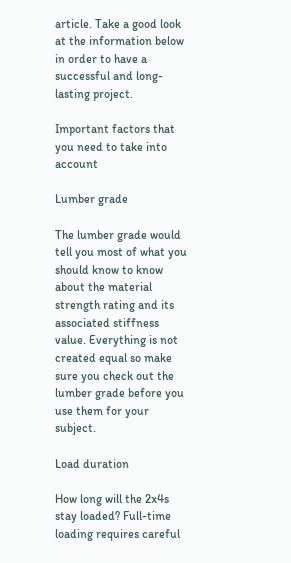article. Take a good look at the information below in order to have a successful and long-lasting project.

Important factors that you need to take into account

Lumber grade

The lumber grade would tell you most of what you should know to know about the material strength rating and its associated stiffness value. Everything is not created equal so make sure you check out the lumber grade before you use them for your subject.

Load duration

How long will the 2x4s stay loaded? Full-time loading requires careful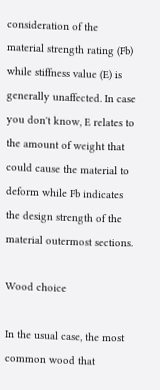consideration of the material strength rating (Fb) while stiffness value (E) is generally unaffected. In case you don't know, E relates to the amount of weight that could cause the material to deform while Fb indicates the design strength of the material outermost sections.

Wood choice

In the usual case, the most common wood that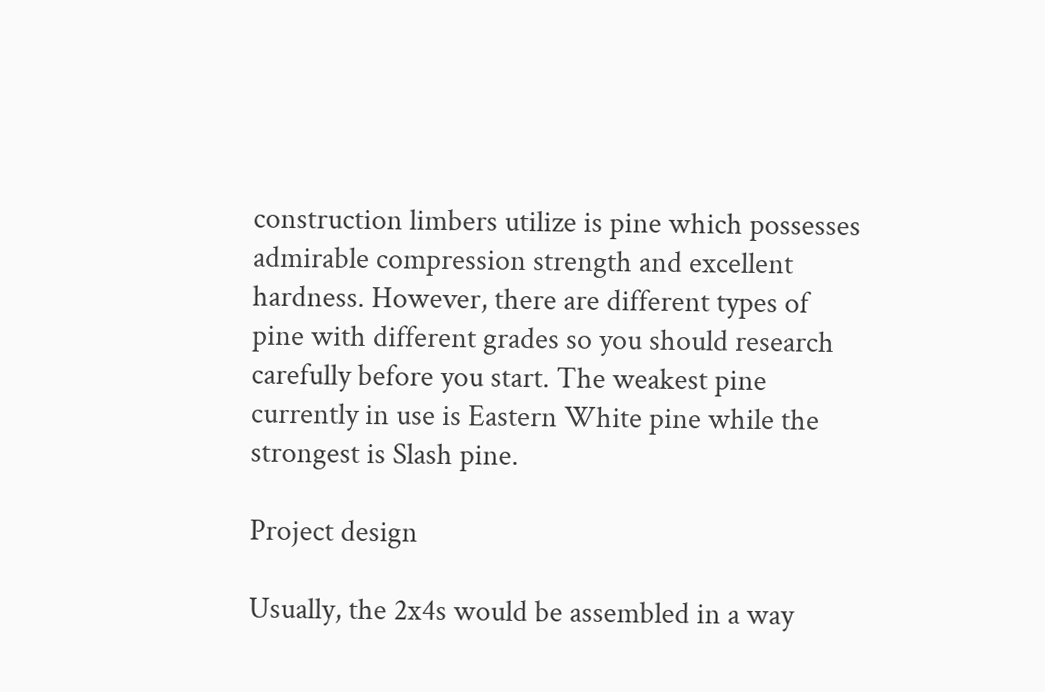construction limbers utilize is pine which possesses admirable compression strength and excellent hardness. However, there are different types of pine with different grades so you should research carefully before you start. The weakest pine currently in use is Eastern White pine while the strongest is Slash pine.

Project design

Usually, the 2x4s would be assembled in a way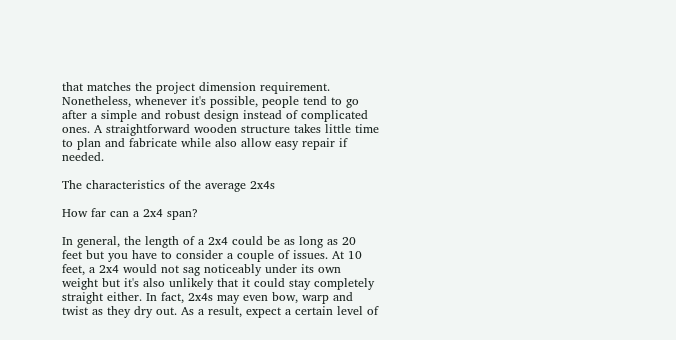that matches the project dimension requirement. Nonetheless, whenever it's possible, people tend to go after a simple and robust design instead of complicated ones. A straightforward wooden structure takes little time to plan and fabricate while also allow easy repair if needed.

The characteristics of the average 2x4s

How far can a 2x4 span?

In general, the length of a 2x4 could be as long as 20 feet but you have to consider a couple of issues. At 10 feet, a 2x4 would not sag noticeably under its own weight but it's also unlikely that it could stay completely straight either. In fact, 2x4s may even bow, warp and twist as they dry out. As a result, expect a certain level of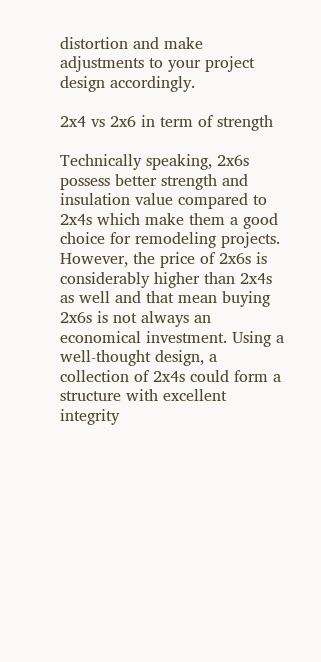distortion and make adjustments to your project design accordingly.

2x4 vs 2x6 in term of strength

Technically speaking, 2x6s possess better strength and insulation value compared to 2x4s which make them a good choice for remodeling projects. However, the price of 2x6s is considerably higher than 2x4s as well and that mean buying 2x6s is not always an economical investment. Using a well-thought design, a collection of 2x4s could form a structure with excellent integrity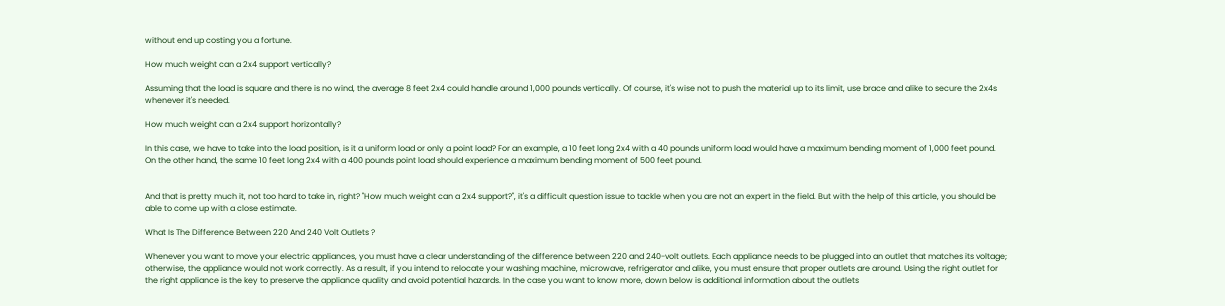without end up costing you a fortune.

How much weight can a 2x4 support vertically?

Assuming that the load is square and there is no wind, the average 8 feet 2x4 could handle around 1,000 pounds vertically. Of course, it's wise not to push the material up to its limit, use brace and alike to secure the 2x4s whenever it's needed.

How much weight can a 2x4 support horizontally?

In this case, we have to take into the load position, is it a uniform load or only a point load? For an example, a 10 feet long 2x4 with a 40 pounds uniform load would have a maximum bending moment of 1,000 feet pound. On the other hand, the same 10 feet long 2x4 with a 400 pounds point load should experience a maximum bending moment of 500 feet pound.


And that is pretty much it, not too hard to take in, right? "How much weight can a 2x4 support?", it's a difficult question issue to tackle when you are not an expert in the field. But with the help of this article, you should be able to come up with a close estimate.

What Is The Difference Between 220 And 240 Volt Outlets ?

Whenever you want to move your electric appliances, you must have a clear understanding of the difference between 220 and 240-volt outlets. Each appliance needs to be plugged into an outlet that matches its voltage; otherwise, the appliance would not work correctly. As a result, if you intend to relocate your washing machine, microwave, refrigerator and alike, you must ensure that proper outlets are around. Using the right outlet for the right appliance is the key to preserve the appliance quality and avoid potential hazards. In the case you want to know more, down below is additional information about the outlets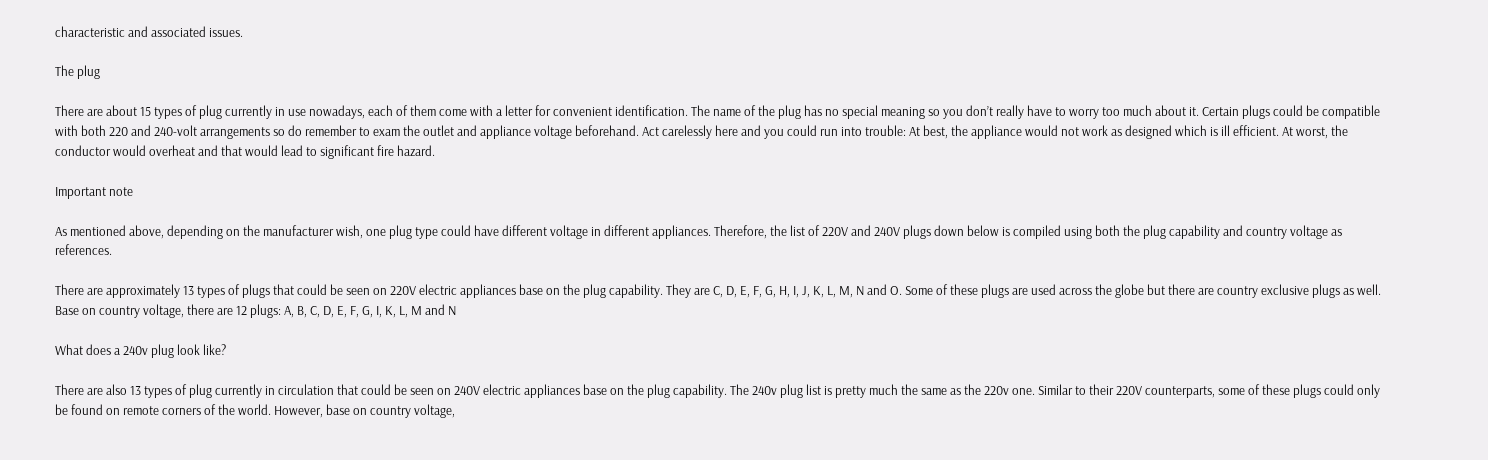characteristic and associated issues.

The plug

There are about 15 types of plug currently in use nowadays, each of them come with a letter for convenient identification. The name of the plug has no special meaning so you don’t really have to worry too much about it. Certain plugs could be compatible with both 220 and 240-volt arrangements so do remember to exam the outlet and appliance voltage beforehand. Act carelessly here and you could run into trouble: At best, the appliance would not work as designed which is ill efficient. At worst, the conductor would overheat and that would lead to significant fire hazard.

Important note

As mentioned above, depending on the manufacturer wish, one plug type could have different voltage in different appliances. Therefore, the list of 220V and 240V plugs down below is compiled using both the plug capability and country voltage as references.

There are approximately 13 types of plugs that could be seen on 220V electric appliances base on the plug capability. They are C, D, E, F, G, H, I, J, K, L, M, N and O. Some of these plugs are used across the globe but there are country exclusive plugs as well.  Base on country voltage, there are 12 plugs: A, B, C, D, E, F, G, I, K, L, M and N

What does a 240v plug look like?

There are also 13 types of plug currently in circulation that could be seen on 240V electric appliances base on the plug capability. The 240v plug list is pretty much the same as the 220v one. Similar to their 220V counterparts, some of these plugs could only be found on remote corners of the world. However, base on country voltage,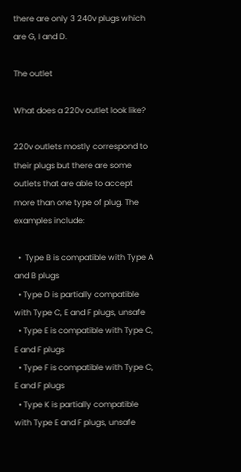there are only 3 240v plugs which are G, I and D.

The outlet

What does a 220v outlet look like?

220v outlets mostly correspond to their plugs but there are some outlets that are able to accept more than one type of plug. The examples include:

  •  Type B is compatible with Type A and B plugs
  • Type D is partially compatible with Type C, E and F plugs, unsafe
  • Type E is compatible with Type C, E and F plugs
  • Type F is compatible with Type C, E and F plugs
  • Type K is partially compatible with Type E and F plugs, unsafe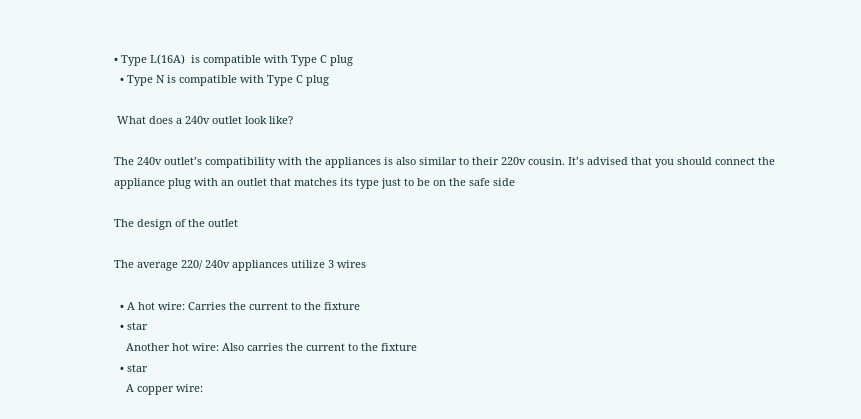• Type L(16A)  is compatible with Type C plug
  • Type N is compatible with Type C plug

 What does a 240v outlet look like?

The 240v outlet’s compatibility with the appliances is also similar to their 220v cousin. It’s advised that you should connect the appliance plug with an outlet that matches its type just to be on the safe side

The design of the outlet

The average 220/ 240v appliances utilize 3 wires

  • A hot wire: Carries the current to the fixture
  • star
    Another hot wire: Also carries the current to the fixture
  • star
    A copper wire: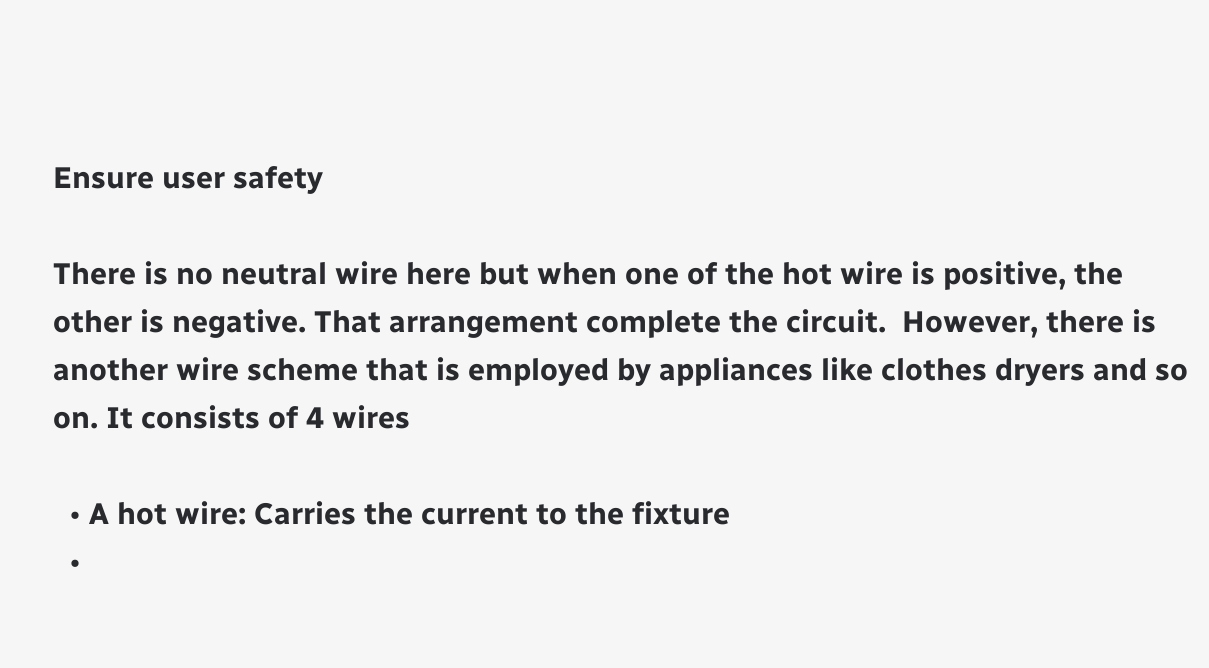Ensure user safety

There is no neutral wire here but when one of the hot wire is positive, the other is negative. That arrangement complete the circuit.  However, there is another wire scheme that is employed by appliances like clothes dryers and so on. It consists of 4 wires

  • A hot wire: Carries the current to the fixture
  •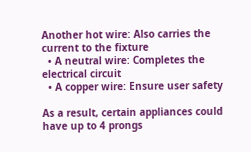Another hot wire: Also carries the current to the fixture
  • A neutral wire: Completes the electrical circuit
  • A copper wire: Ensure user safety

As a result, certain appliances could have up to 4 prongs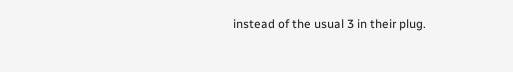instead of the usual 3 in their plug.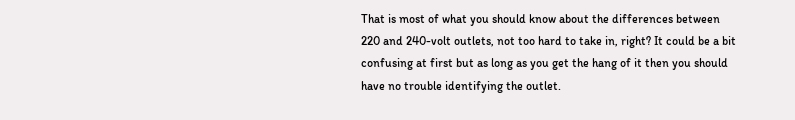That is most of what you should know about the differences between 220 and 240-volt outlets, not too hard to take in, right? It could be a bit confusing at first but as long as you get the hang of it then you should have no trouble identifying the outlet.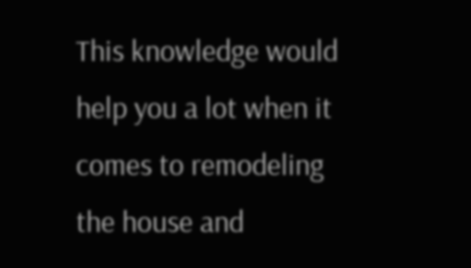This knowledge would help you a lot when it comes to remodeling the house and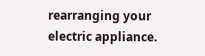rearranging your electric appliance.